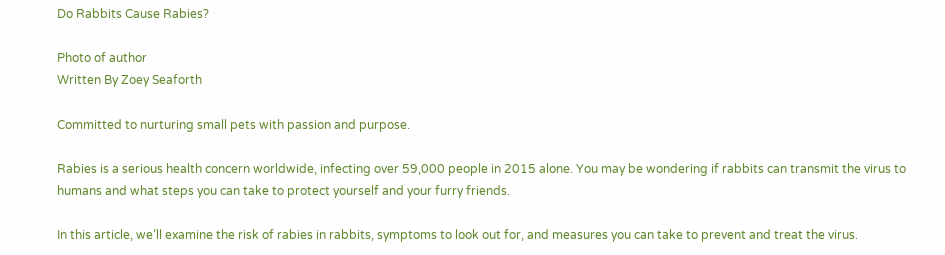Do Rabbits Cause Rabies?

Photo of author
Written By Zoey Seaforth

Committed to nurturing small pets with passion and purpose.

Rabies is a serious health concern worldwide, infecting over 59,000 people in 2015 alone. You may be wondering if rabbits can transmit the virus to humans and what steps you can take to protect yourself and your furry friends.

In this article, we’ll examine the risk of rabies in rabbits, symptoms to look out for, and measures you can take to prevent and treat the virus.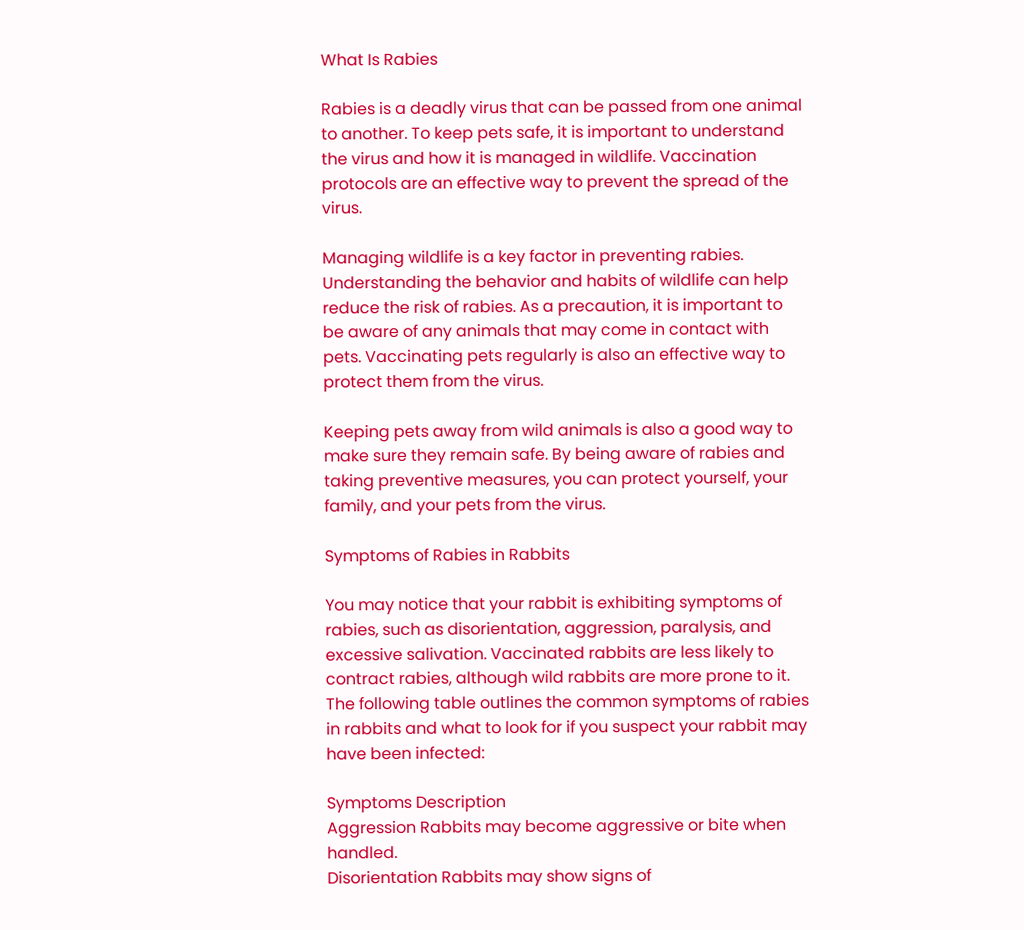What Is Rabies

Rabies is a deadly virus that can be passed from one animal to another. To keep pets safe, it is important to understand the virus and how it is managed in wildlife. Vaccination protocols are an effective way to prevent the spread of the virus.

Managing wildlife is a key factor in preventing rabies. Understanding the behavior and habits of wildlife can help reduce the risk of rabies. As a precaution, it is important to be aware of any animals that may come in contact with pets. Vaccinating pets regularly is also an effective way to protect them from the virus.

Keeping pets away from wild animals is also a good way to make sure they remain safe. By being aware of rabies and taking preventive measures, you can protect yourself, your family, and your pets from the virus.

Symptoms of Rabies in Rabbits

You may notice that your rabbit is exhibiting symptoms of rabies, such as disorientation, aggression, paralysis, and excessive salivation. Vaccinated rabbits are less likely to contract rabies, although wild rabbits are more prone to it. The following table outlines the common symptoms of rabies in rabbits and what to look for if you suspect your rabbit may have been infected:

Symptoms Description
Aggression Rabbits may become aggressive or bite when handled.
Disorientation Rabbits may show signs of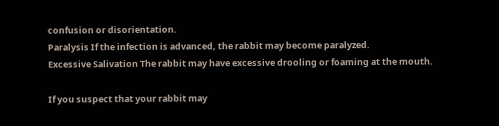confusion or disorientation.
Paralysis If the infection is advanced, the rabbit may become paralyzed.
Excessive Salivation The rabbit may have excessive drooling or foaming at the mouth.

If you suspect that your rabbit may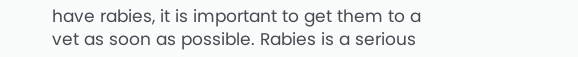have rabies, it is important to get them to a vet as soon as possible. Rabies is a serious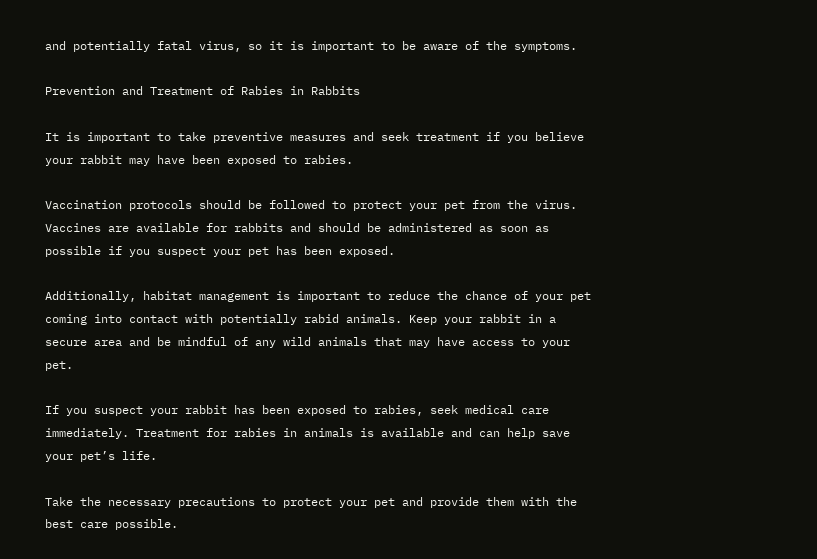and potentially fatal virus, so it is important to be aware of the symptoms.

Prevention and Treatment of Rabies in Rabbits

It is important to take preventive measures and seek treatment if you believe your rabbit may have been exposed to rabies.

Vaccination protocols should be followed to protect your pet from the virus. Vaccines are available for rabbits and should be administered as soon as possible if you suspect your pet has been exposed.

Additionally, habitat management is important to reduce the chance of your pet coming into contact with potentially rabid animals. Keep your rabbit in a secure area and be mindful of any wild animals that may have access to your pet.

If you suspect your rabbit has been exposed to rabies, seek medical care immediately. Treatment for rabies in animals is available and can help save your pet’s life.

Take the necessary precautions to protect your pet and provide them with the best care possible.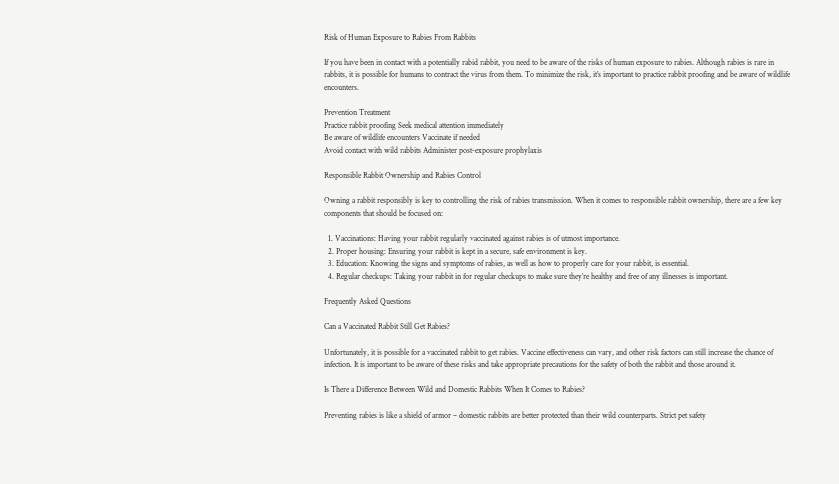Risk of Human Exposure to Rabies From Rabbits

If you have been in contact with a potentially rabid rabbit, you need to be aware of the risks of human exposure to rabies. Although rabies is rare in rabbits, it is possible for humans to contract the virus from them. To minimize the risk, it’s important to practice rabbit proofing and be aware of wildlife encounters.

Prevention Treatment
Practice rabbit proofing Seek medical attention immediately
Be aware of wildlife encounters Vaccinate if needed
Avoid contact with wild rabbits Administer post-exposure prophylaxis

Responsible Rabbit Ownership and Rabies Control

Owning a rabbit responsibly is key to controlling the risk of rabies transmission. When it comes to responsible rabbit ownership, there are a few key components that should be focused on:

  1. Vaccinations: Having your rabbit regularly vaccinated against rabies is of utmost importance.
  2. Proper housing: Ensuring your rabbit is kept in a secure, safe environment is key.
  3. Education: Knowing the signs and symptoms of rabies, as well as how to properly care for your rabbit, is essential.
  4. Regular checkups: Taking your rabbit in for regular checkups to make sure they’re healthy and free of any illnesses is important.

Frequently Asked Questions

Can a Vaccinated Rabbit Still Get Rabies?

Unfortunately, it is possible for a vaccinated rabbit to get rabies. Vaccine effectiveness can vary, and other risk factors can still increase the chance of infection. It is important to be aware of these risks and take appropriate precautions for the safety of both the rabbit and those around it.

Is There a Difference Between Wild and Domestic Rabbits When It Comes to Rabies?

Preventing rabies is like a shield of armor – domestic rabbits are better protected than their wild counterparts. Strict pet safety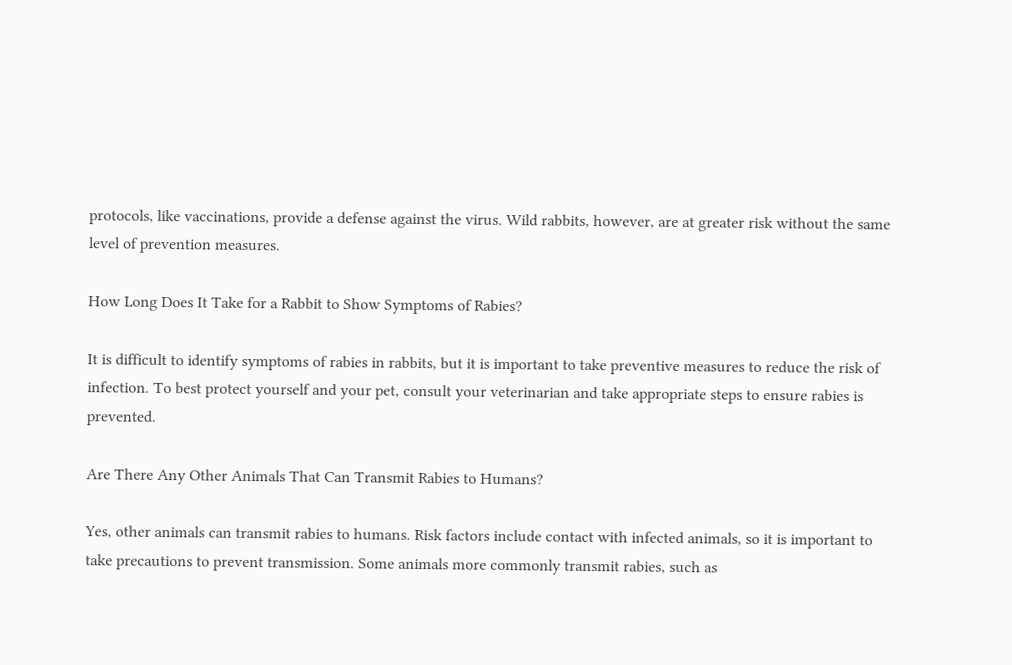protocols, like vaccinations, provide a defense against the virus. Wild rabbits, however, are at greater risk without the same level of prevention measures.

How Long Does It Take for a Rabbit to Show Symptoms of Rabies?

It is difficult to identify symptoms of rabies in rabbits, but it is important to take preventive measures to reduce the risk of infection. To best protect yourself and your pet, consult your veterinarian and take appropriate steps to ensure rabies is prevented.

Are There Any Other Animals That Can Transmit Rabies to Humans?

Yes, other animals can transmit rabies to humans. Risk factors include contact with infected animals, so it is important to take precautions to prevent transmission. Some animals more commonly transmit rabies, such as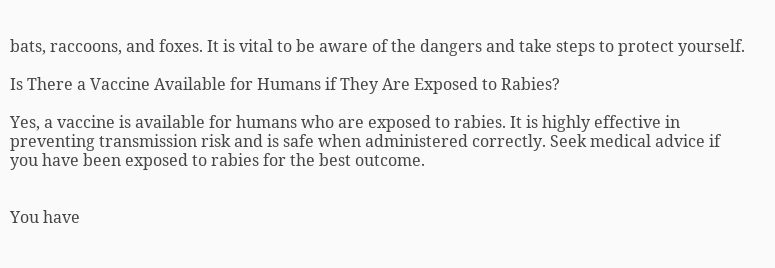bats, raccoons, and foxes. It is vital to be aware of the dangers and take steps to protect yourself.

Is There a Vaccine Available for Humans if They Are Exposed to Rabies?

Yes, a vaccine is available for humans who are exposed to rabies. It is highly effective in preventing transmission risk and is safe when administered correctly. Seek medical advice if you have been exposed to rabies for the best outcome.


You have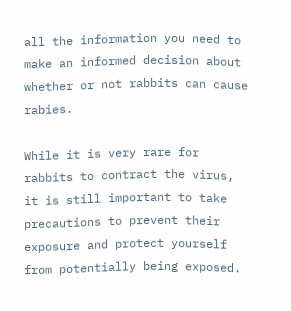all the information you need to make an informed decision about whether or not rabbits can cause rabies.

While it is very rare for rabbits to contract the virus, it is still important to take precautions to prevent their exposure and protect yourself from potentially being exposed.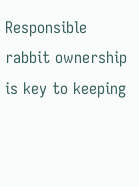Responsible rabbit ownership is key to keeping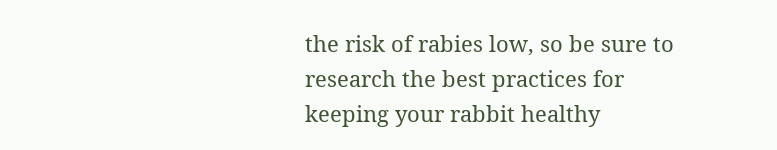the risk of rabies low, so be sure to research the best practices for keeping your rabbit healthy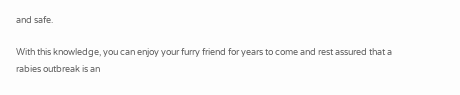and safe.

With this knowledge, you can enjoy your furry friend for years to come and rest assured that a rabies outbreak is an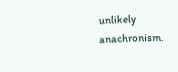unlikely anachronism.